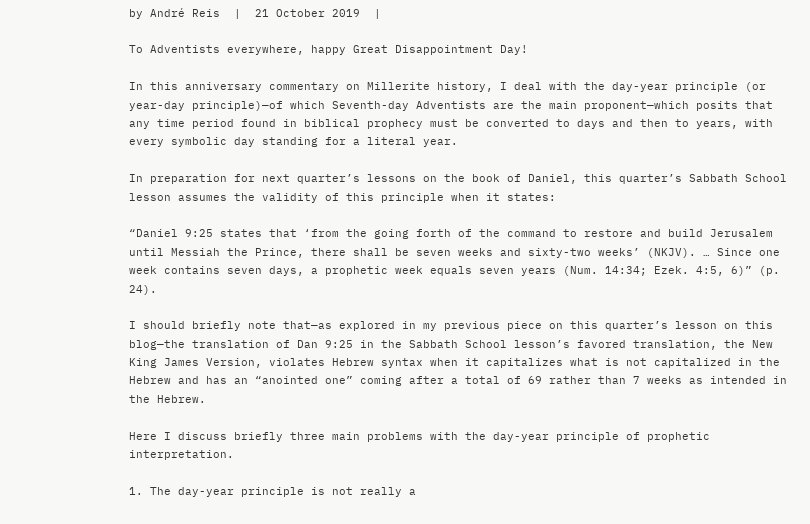by André Reis  |  21 October 2019  |

To Adventists everywhere, happy Great Disappointment Day!

In this anniversary commentary on Millerite history, I deal with the day-year principle (or year-day principle)—of which Seventh-day Adventists are the main proponent—which posits that any time period found in biblical prophecy must be converted to days and then to years, with every symbolic day standing for a literal year.

In preparation for next quarter’s lessons on the book of Daniel, this quarter’s Sabbath School lesson assumes the validity of this principle when it states:

“Daniel 9:25 states that ‘from the going forth of the command to restore and build Jerusalem until Messiah the Prince, there shall be seven weeks and sixty-two weeks’ (NKJV). … Since one week contains seven days, a prophetic week equals seven years (Num. 14:34; Ezek. 4:5, 6)” (p. 24).

I should briefly note that—as explored in my previous piece on this quarter’s lesson on this blog—the translation of Dan 9:25 in the Sabbath School lesson’s favored translation, the New King James Version, violates Hebrew syntax when it capitalizes what is not capitalized in the Hebrew and has an “anointed one” coming after a total of 69 rather than 7 weeks as intended in the Hebrew.

Here I discuss briefly three main problems with the day-year principle of prophetic interpretation.

1. The day-year principle is not really a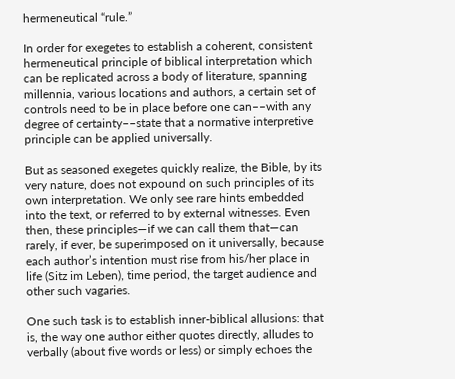hermeneutical “rule.”

In order for exegetes to establish a coherent, consistent hermeneutical principle of biblical interpretation which can be replicated across a body of literature, spanning millennia, various locations and authors, a certain set of controls need to be in place before one can––with any degree of certainty––state that a normative interpretive principle can be applied universally.

But as seasoned exegetes quickly realize, the Bible, by its very nature, does not expound on such principles of its own interpretation. We only see rare hints embedded into the text, or referred to by external witnesses. Even then, these principles—if we can call them that—can rarely, if ever, be superimposed on it universally, because each author’s intention must rise from his/her place in life (Sitz im Leben), time period, the target audience and other such vagaries.

One such task is to establish inner-biblical allusions: that is, the way one author either quotes directly, alludes to verbally (about five words or less) or simply echoes the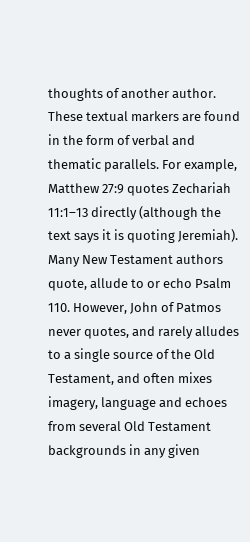thoughts of another author. These textual markers are found in the form of verbal and thematic parallels. For example, Matthew 27:9 quotes Zechariah 11:1–13 directly (although the text says it is quoting Jeremiah). Many New Testament authors quote, allude to or echo Psalm 110. However, John of Patmos never quotes, and rarely alludes to a single source of the Old Testament, and often mixes imagery, language and echoes from several Old Testament backgrounds in any given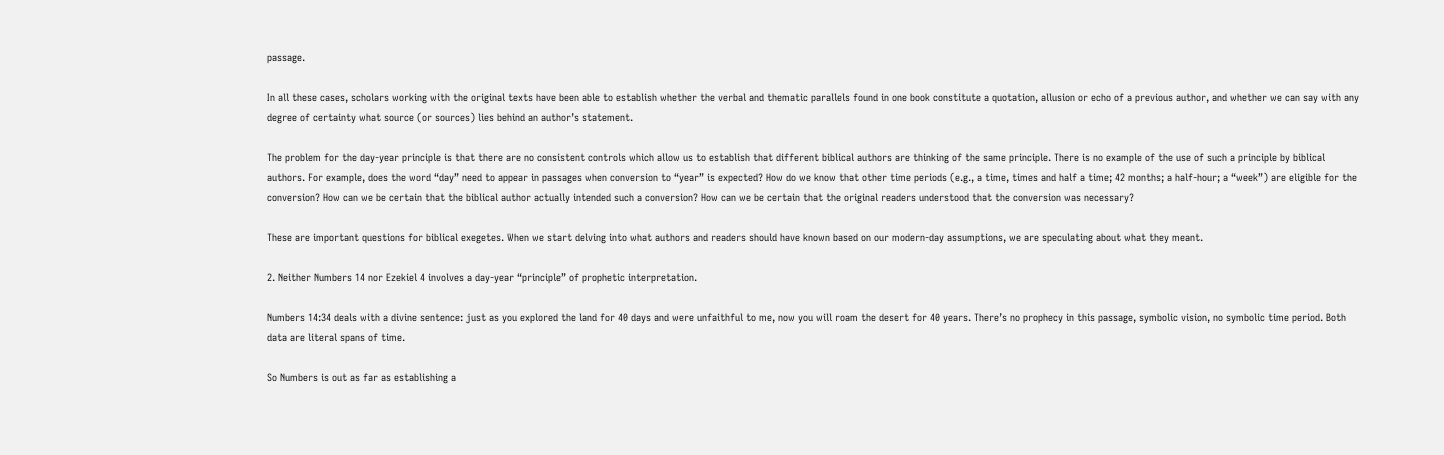passage.

In all these cases, scholars working with the original texts have been able to establish whether the verbal and thematic parallels found in one book constitute a quotation, allusion or echo of a previous author, and whether we can say with any degree of certainty what source (or sources) lies behind an author’s statement.

The problem for the day-year principle is that there are no consistent controls which allow us to establish that different biblical authors are thinking of the same principle. There is no example of the use of such a principle by biblical authors. For example, does the word “day” need to appear in passages when conversion to “year” is expected? How do we know that other time periods (e.g., a time, times and half a time; 42 months; a half-hour; a “week”) are eligible for the conversion? How can we be certain that the biblical author actually intended such a conversion? How can we be certain that the original readers understood that the conversion was necessary?

These are important questions for biblical exegetes. When we start delving into what authors and readers should have known based on our modern-day assumptions, we are speculating about what they meant.

2. Neither Numbers 14 nor Ezekiel 4 involves a day-year “principle” of prophetic interpretation.

Numbers 14:34 deals with a divine sentence: just as you explored the land for 40 days and were unfaithful to me, now you will roam the desert for 40 years. There’s no prophecy in this passage, symbolic vision, no symbolic time period. Both data are literal spans of time.

So Numbers is out as far as establishing a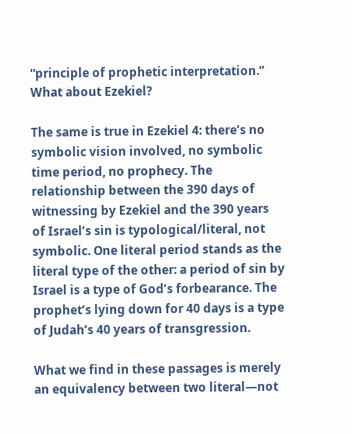“principle of prophetic interpretation.” What about Ezekiel?

The same is true in Ezekiel 4: there’s no symbolic vision involved, no symbolic time period, no prophecy. The relationship between the 390 days of witnessing by Ezekiel and the 390 years of Israel’s sin is typological/literal, not symbolic. One literal period stands as the literal type of the other: a period of sin by Israel is a type of God’s forbearance. The prophet’s lying down for 40 days is a type of Judah’s 40 years of transgression.

What we find in these passages is merely an equivalency between two literal—not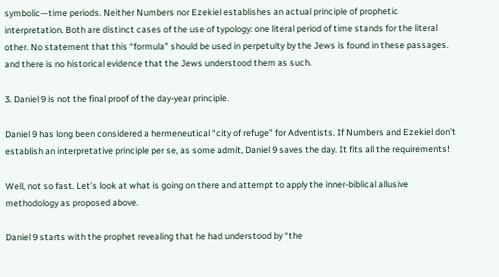symbolic—time periods. Neither Numbers nor Ezekiel establishes an actual principle of prophetic interpretation. Both are distinct cases of the use of typology: one literal period of time stands for the literal other. No statement that this “formula” should be used in perpetuity by the Jews is found in these passages. and there is no historical evidence that the Jews understood them as such.

3. Daniel 9 is not the final proof of the day-year principle.

Daniel 9 has long been considered a hermeneutical “city of refuge” for Adventists. If Numbers and Ezekiel don’t establish an interpretative principle per se, as some admit, Daniel 9 saves the day. It fits all the requirements!

Well, not so fast. Let’s look at what is going on there and attempt to apply the inner-biblical allusive methodology as proposed above.

Daniel 9 starts with the prophet revealing that he had understood by “the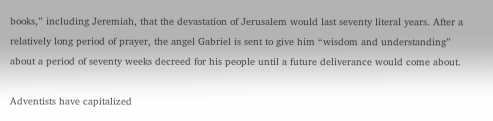books,” including Jeremiah, that the devastation of Jerusalem would last seventy literal years. After a relatively long period of prayer, the angel Gabriel is sent to give him “wisdom and understanding” about a period of seventy weeks decreed for his people until a future deliverance would come about.

Adventists have capitalized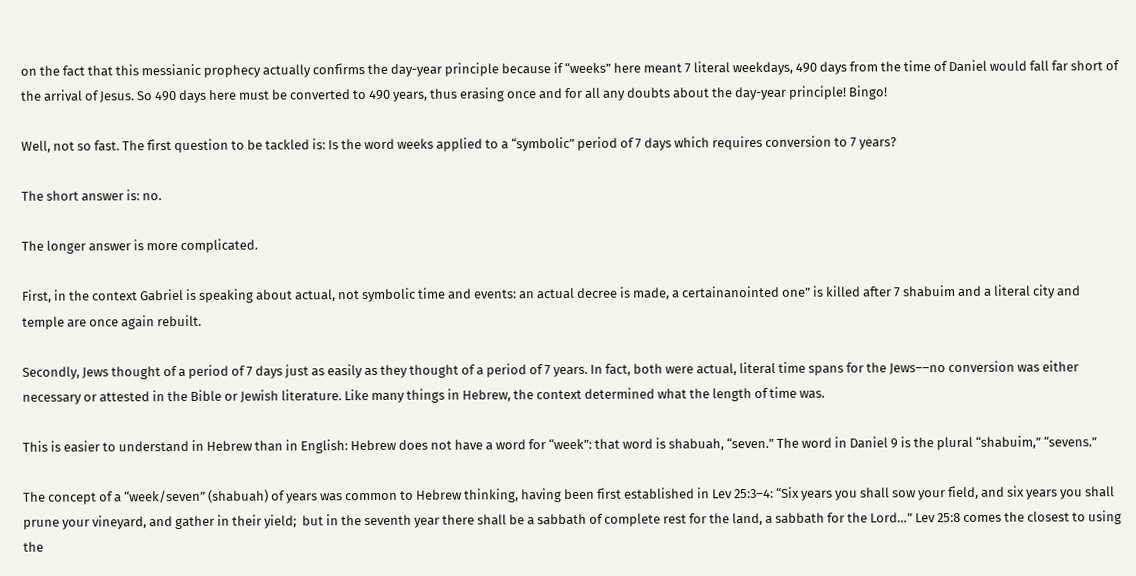on the fact that this messianic prophecy actually confirms the day-year principle because if “weeks” here meant 7 literal weekdays, 490 days from the time of Daniel would fall far short of the arrival of Jesus. So 490 days here must be converted to 490 years, thus erasing once and for all any doubts about the day-year principle! Bingo!

Well, not so fast. The first question to be tackled is: Is the word weeks applied to a “symbolic” period of 7 days which requires conversion to 7 years?

The short answer is: no.

The longer answer is more complicated.

First, in the context Gabriel is speaking about actual, not symbolic time and events: an actual decree is made, a certainanointed one” is killed after 7 shabuim and a literal city and temple are once again rebuilt.

Secondly, Jews thought of a period of 7 days just as easily as they thought of a period of 7 years. In fact, both were actual, literal time spans for the Jews––no conversion was either necessary or attested in the Bible or Jewish literature. Like many things in Hebrew, the context determined what the length of time was.

This is easier to understand in Hebrew than in English: Hebrew does not have a word for “week”: that word is shabuah, “seven.” The word in Daniel 9 is the plural “shabuim,” “sevens.”

The concept of a “week/seven” (shabuah) of years was common to Hebrew thinking, having been first established in Lev 25:3–4: “Six years you shall sow your field, and six years you shall prune your vineyard, and gather in their yield;  but in the seventh year there shall be a sabbath of complete rest for the land, a sabbath for the Lord…” Lev 25:8 comes the closest to using the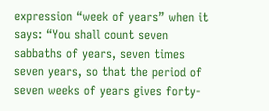expression “week of years” when it says: “You shall count seven sabbaths of years, seven times seven years, so that the period of seven weeks of years gives forty-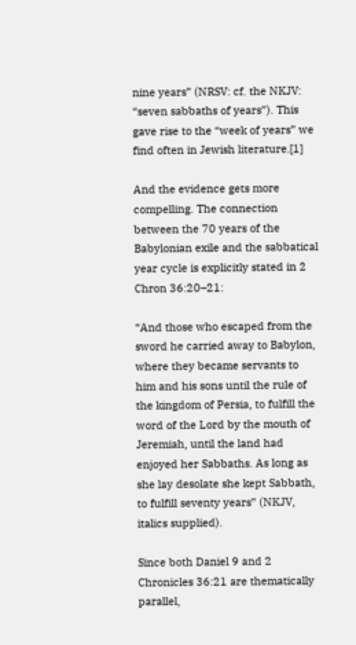nine years” (NRSV: cf. the NKJV: “seven sabbaths of years”). This gave rise to the “week of years” we find often in Jewish literature.[1]

And the evidence gets more compelling. The connection between the 70 years of the Babylonian exile and the sabbatical year cycle is explicitly stated in 2 Chron 36:20–21:

“And those who escaped from the sword he carried away to Babylon, where they became servants to him and his sons until the rule of the kingdom of Persia, to fulfill the word of the Lord by the mouth of Jeremiah, until the land had enjoyed her Sabbaths. As long as she lay desolate she kept Sabbath, to fulfill seventy years” (NKJV, italics supplied).

Since both Daniel 9 and 2 Chronicles 36:21 are thematically parallel,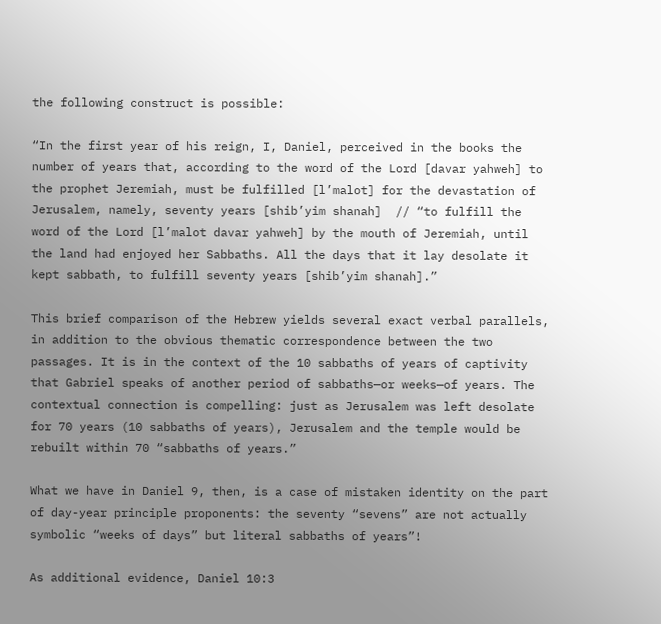the following construct is possible:

“In the first year of his reign, I, Daniel, perceived in the books the number of years that, according to the word of the Lord [davar yahweh] to the prophet Jeremiah, must be fulfilled [l’malot] for the devastation of Jerusalem, namely, seventy years [shib’yim shanah]  // “to fulfill the word of the Lord [l’malot davar yahweh] by the mouth of Jeremiah, until the land had enjoyed her Sabbaths. All the days that it lay desolate it kept sabbath, to fulfill seventy years [shib’yim shanah].”

This brief comparison of the Hebrew yields several exact verbal parallels, in addition to the obvious thematic correspondence between the two passages. It is in the context of the 10 sabbaths of years of captivity that Gabriel speaks of another period of sabbaths—or weeks—of years. The contextual connection is compelling: just as Jerusalem was left desolate for 70 years (10 sabbaths of years), Jerusalem and the temple would be rebuilt within 70 “sabbaths of years.”

What we have in Daniel 9, then, is a case of mistaken identity on the part of day-year principle proponents: the seventy “sevens” are not actually symbolic “weeks of days” but literal sabbaths of years”!

As additional evidence, Daniel 10:3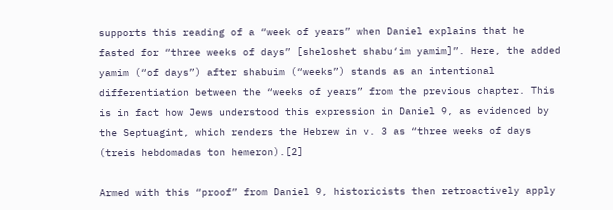supports this reading of a “week of years” when Daniel explains that he fasted for “three weeks of days” [sheloshet shabu‘im yamim]”. Here, the added yamim (“of days”) after shabuim (“weeks”) stands as an intentional differentiation between the “weeks of years” from the previous chapter. This is in fact how Jews understood this expression in Daniel 9, as evidenced by the Septuagint, which renders the Hebrew in v. 3 as “three weeks of days (treis hebdomadas ton hemeron).[2]

Armed with this “proof” from Daniel 9, historicists then retroactively apply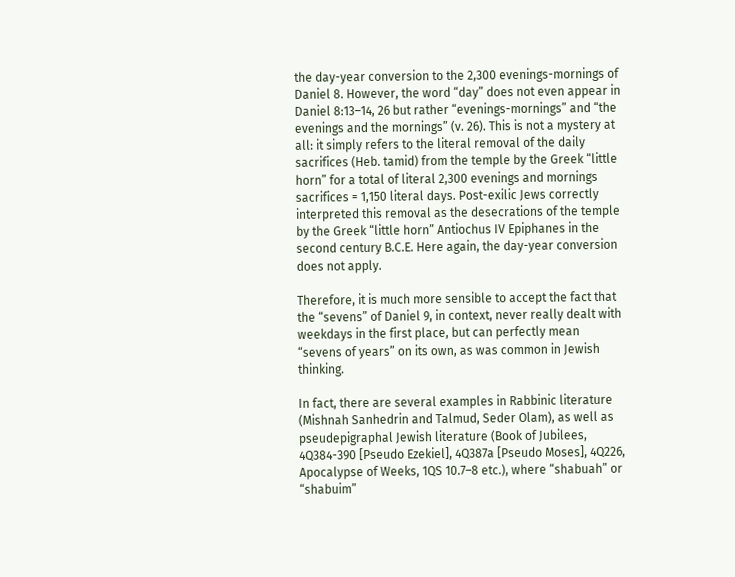the day-year conversion to the 2,300 evenings-mornings of Daniel 8. However, the word “day” does not even appear in Daniel 8:13–14, 26 but rather “evenings-mornings” and “the evenings and the mornings” (v. 26). This is not a mystery at all: it simply refers to the literal removal of the daily sacrifices (Heb. tamid) from the temple by the Greek “little horn” for a total of literal 2,300 evenings and mornings sacrifices = 1,150 literal days. Post-exilic Jews correctly interpreted this removal as the desecrations of the temple by the Greek “little horn” Antiochus IV Epiphanes in the second century B.C.E. Here again, the day-year conversion does not apply.

Therefore, it is much more sensible to accept the fact that the “sevens” of Daniel 9, in context, never really dealt with weekdays in the first place, but can perfectly mean “sevens of years” on its own, as was common in Jewish thinking.

In fact, there are several examples in Rabbinic literature (Mishnah Sanhedrin and Talmud, Seder Olam), as well as pseudepigraphal Jewish literature (Book of Jubilees, 4Q384-390 [Pseudo Ezekiel], 4Q387a [Pseudo Moses], 4Q226, Apocalypse of Weeks, 1QS 10.7–8 etc.), where “shabuah” or “shabuim”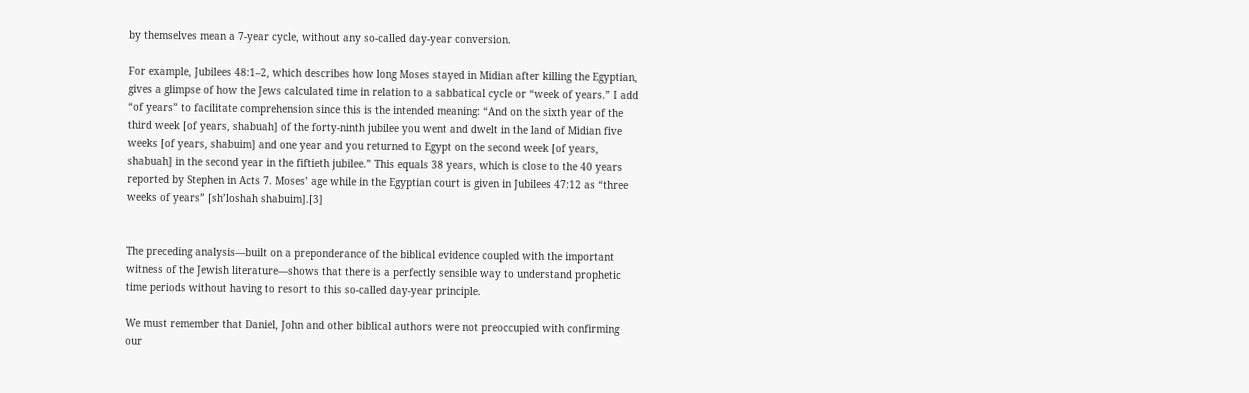by themselves mean a 7-year cycle, without any so-called day-year conversion.

For example, Jubilees 48:1–2, which describes how long Moses stayed in Midian after killing the Egyptian, gives a glimpse of how the Jews calculated time in relation to a sabbatical cycle or “week of years.” I add “of years” to facilitate comprehension since this is the intended meaning: “And on the sixth year of the third week [of years, shabuah] of the forty-ninth jubilee you went and dwelt in the land of Midian five weeks [of years, shabuim] and one year and you returned to Egypt on the second week [of years, shabuah] in the second year in the fiftieth jubilee.” This equals 38 years, which is close to the 40 years reported by Stephen in Acts 7. Moses’ age while in the Egyptian court is given in Jubilees 47:12 as “three weeks of years” [sh’loshah shabuim].[3]


The preceding analysis—built on a preponderance of the biblical evidence coupled with the important witness of the Jewish literature—shows that there is a perfectly sensible way to understand prophetic time periods without having to resort to this so-called day-year principle.

We must remember that Daniel, John and other biblical authors were not preoccupied with confirming our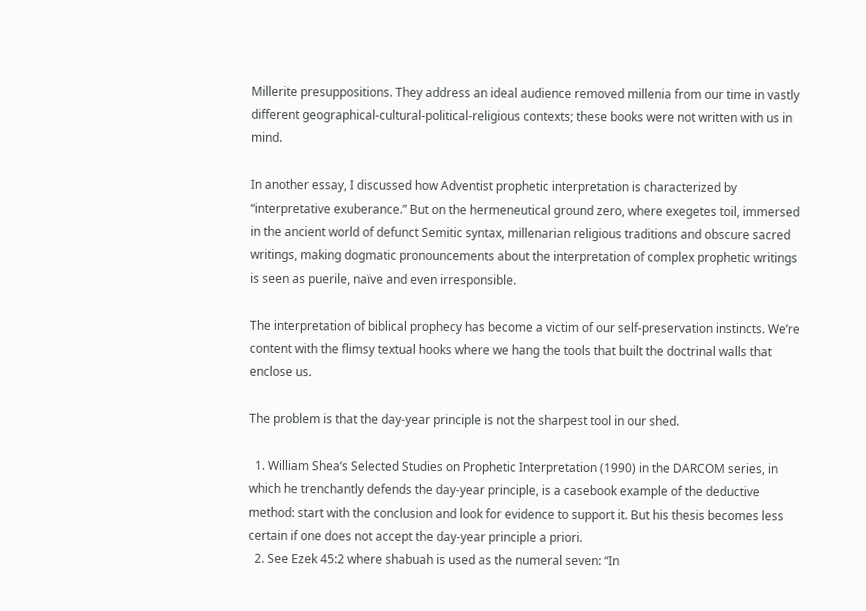Millerite presuppositions. They address an ideal audience removed millenia from our time in vastly different geographical-cultural-political-religious contexts; these books were not written with us in mind.

In another essay, I discussed how Adventist prophetic interpretation is characterized by “interpretative exuberance.” But on the hermeneutical ground zero, where exegetes toil, immersed in the ancient world of defunct Semitic syntax, millenarian religious traditions and obscure sacred writings, making dogmatic pronouncements about the interpretation of complex prophetic writings is seen as puerile, naïve and even irresponsible.

The interpretation of biblical prophecy has become a victim of our self-preservation instincts. We’re content with the flimsy textual hooks where we hang the tools that built the doctrinal walls that enclose us.

The problem is that the day-year principle is not the sharpest tool in our shed.

  1. William Shea’s Selected Studies on Prophetic Interpretation (1990) in the DARCOM series, in which he trenchantly defends the day-year principle, is a casebook example of the deductive method: start with the conclusion and look for evidence to support it. But his thesis becomes less certain if one does not accept the day-year principle a priori.
  2. See Ezek 45:2 where shabuah is used as the numeral seven: “In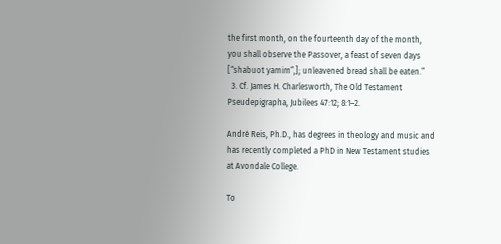the first month, on the fourteenth day of the month, you shall observe the Passover, a feast of seven days [“shabuot yamim”,]; unleavened bread shall be eaten.”
  3. Cf. James H. Charlesworth, The Old Testament Pseudepigrapha, Jubilees 47:12; 8:1–2.

André Reis, Ph.D., has degrees in theology and music and has recently completed a PhD in New Testament studies at Avondale College.

To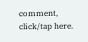comment, click/tap here.